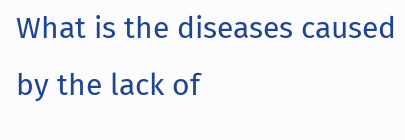What is the diseases caused by the lack of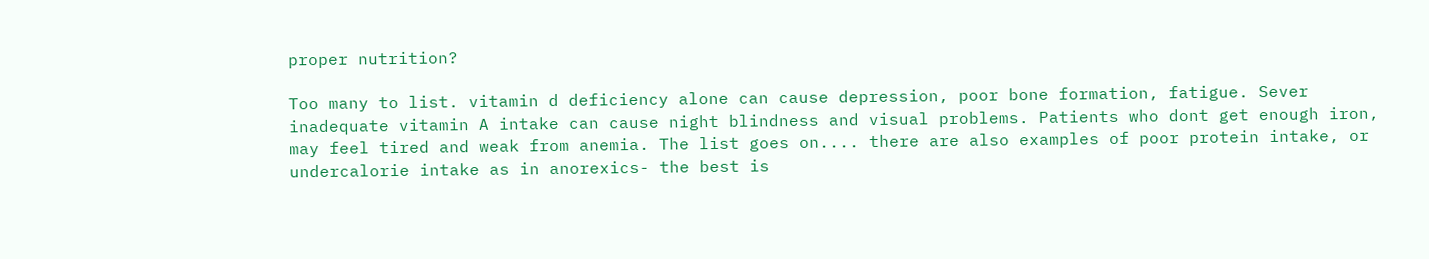proper nutrition?

Too many to list. vitamin d deficiency alone can cause depression, poor bone formation, fatigue. Sever inadequate vitamin A intake can cause night blindness and visual problems. Patients who dont get enough iron, may feel tired and weak from anemia. The list goes on.... there are also examples of poor protein intake, or undercalorie intake as in anorexics- the best is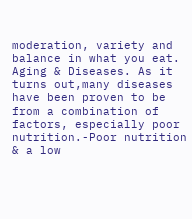moderation, variety and balance in what you eat.
Aging & Diseases. As it turns out,many diseases have been proven to be from a combination of factors, especially poor nutrition.-Poor nutrition & a low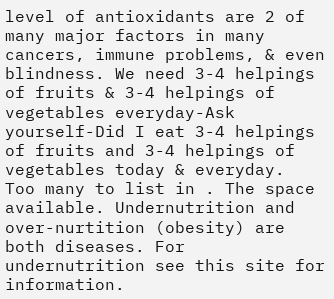level of antioxidants are 2 of many major factors in many cancers, immune problems, & even blindness. We need 3-4 helpings of fruits & 3-4 helpings of vegetables everyday-Ask yourself-Did I eat 3-4 helpings of fruits and 3-4 helpings of vegetables today & everyday.
Too many to list in . The space available. Undernutrition and over-nurtition (obesity) are both diseases. For undernutrition see this site for information.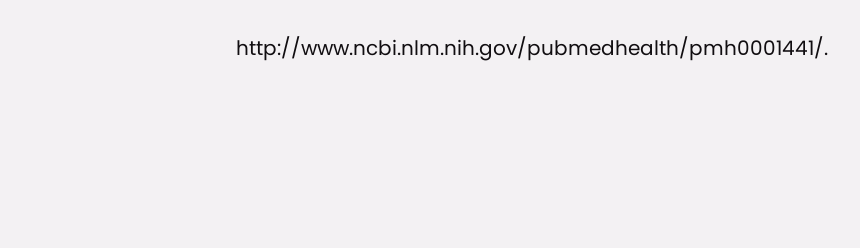http://www.ncbi.nlm.nih.gov/pubmedhealth/pmh0001441/.